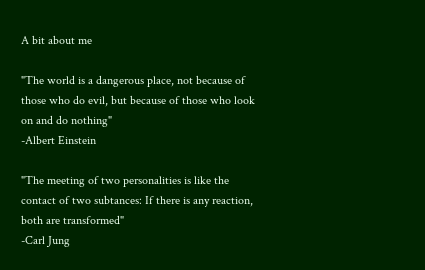A bit about me

"The world is a dangerous place, not because of those who do evil, but because of those who look on and do nothing"
-Albert Einstein

"The meeting of two personalities is like the contact of two subtances: If there is any reaction, both are transformed"
-Carl Jung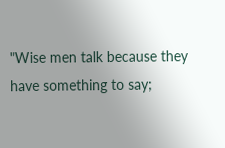"Wise men talk because they have something to say;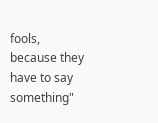fools, because they have to say something"